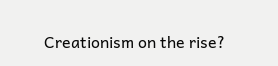Creationism on the rise?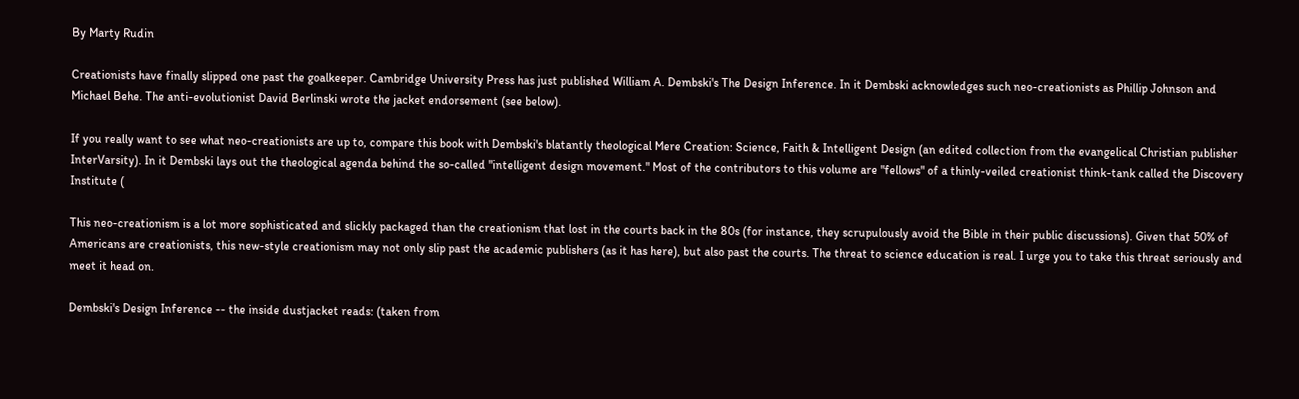By Marty Rudin

Creationists have finally slipped one past the goalkeeper. Cambridge University Press has just published William A. Dembski's The Design Inference. In it Dembski acknowledges such neo-creationists as Phillip Johnson and Michael Behe. The anti-evolutionist David Berlinski wrote the jacket endorsement (see below).

If you really want to see what neo-creationists are up to, compare this book with Dembski's blatantly theological Mere Creation: Science, Faith & Intelligent Design (an edited collection from the evangelical Christian publisher InterVarsity). In it Dembski lays out the theological agenda behind the so-called "intelligent design movement." Most of the contributors to this volume are "fellows" of a thinly-veiled creationist think-tank called the Discovery Institute (

This neo-creationism is a lot more sophisticated and slickly packaged than the creationism that lost in the courts back in the 80s (for instance, they scrupulously avoid the Bible in their public discussions). Given that 50% of Americans are creationists, this new-style creationism may not only slip past the academic publishers (as it has here), but also past the courts. The threat to science education is real. I urge you to take this threat seriously and meet it head on.

Dembski's Design Inference -- the inside dustjacket reads: (taken from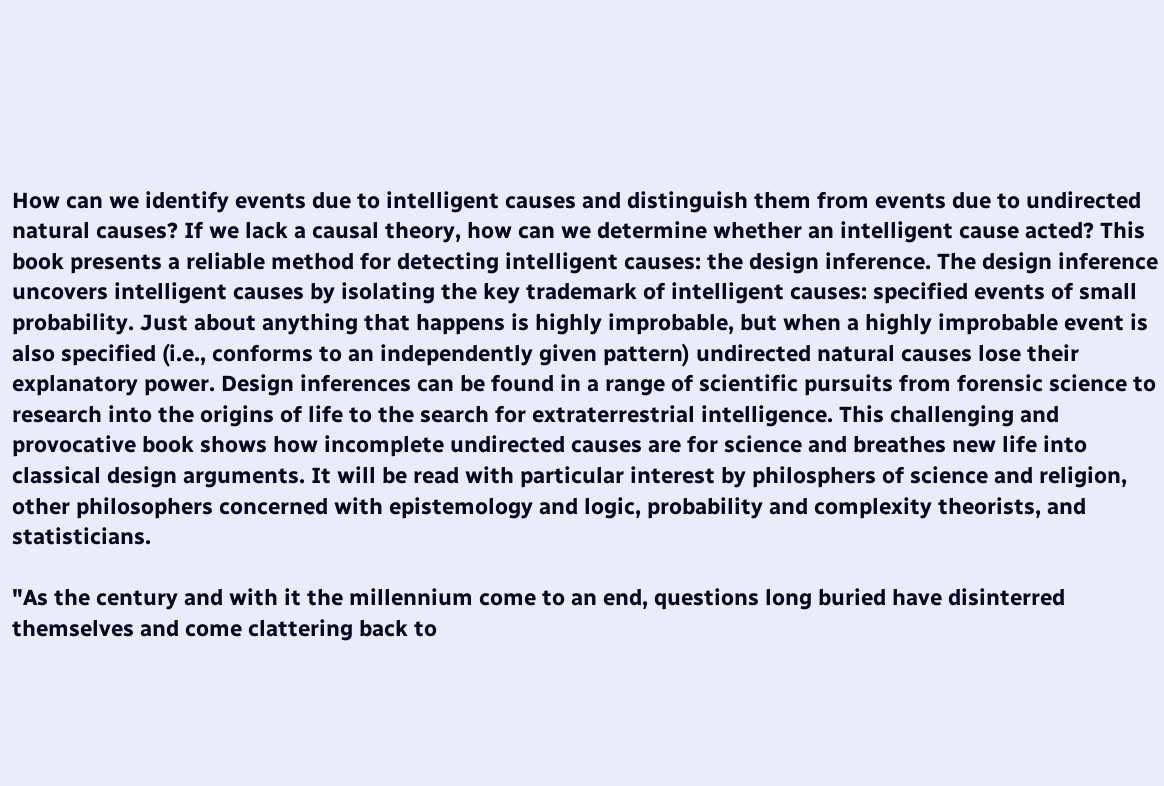How can we identify events due to intelligent causes and distinguish them from events due to undirected natural causes? If we lack a causal theory, how can we determine whether an intelligent cause acted? This book presents a reliable method for detecting intelligent causes: the design inference. The design inference uncovers intelligent causes by isolating the key trademark of intelligent causes: specified events of small probability. Just about anything that happens is highly improbable, but when a highly improbable event is also specified (i.e., conforms to an independently given pattern) undirected natural causes lose their explanatory power. Design inferences can be found in a range of scientific pursuits from forensic science to research into the origins of life to the search for extraterrestrial intelligence. This challenging and provocative book shows how incomplete undirected causes are for science and breathes new life into classical design arguments. It will be read with particular interest by philosphers of science and religion, other philosophers concerned with epistemology and logic, probability and complexity theorists, and statisticians.

"As the century and with it the millennium come to an end, questions long buried have disinterred themselves and come clattering back to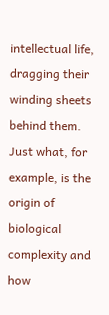intellectual life, dragging their winding sheets behind them. Just what, for example, is the origin of biological complexity and how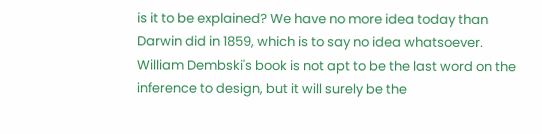is it to be explained? We have no more idea today than Darwin did in 1859, which is to say no idea whatsoever. William Dembski's book is not apt to be the last word on the inference to design, but it will surely be the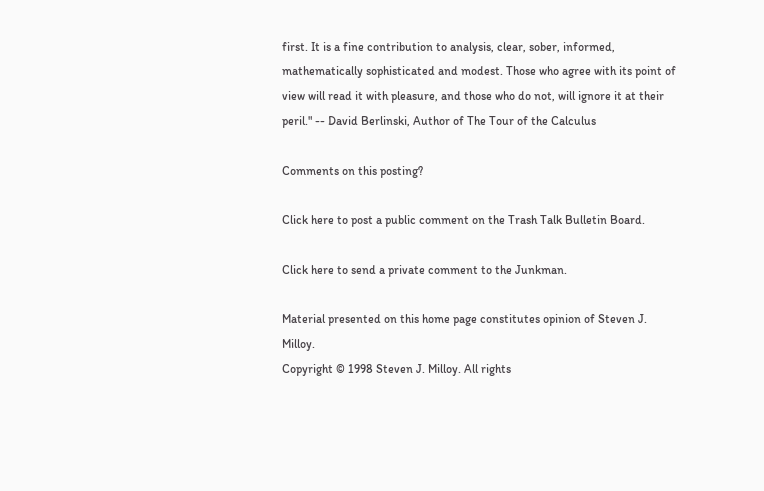first. It is a fine contribution to analysis, clear, sober, informed, mathematically sophisticated and modest. Those who agree with its point of view will read it with pleasure, and those who do not, will ignore it at their peril." -- David Berlinski, Author of The Tour of the Calculus

Comments on this posting?

Click here to post a public comment on the Trash Talk Bulletin Board.

Click here to send a private comment to the Junkman.

Material presented on this home page constitutes opinion of Steven J. Milloy.
Copyright © 1998 Steven J. Milloy. All rights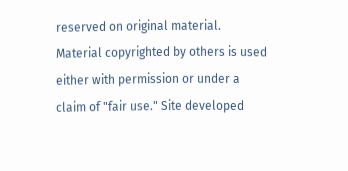reserved on original material. Material copyrighted by others is used either with permission or under a claim of "fair use." Site developed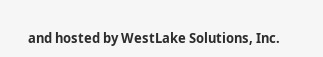and hosted by WestLake Solutions, Inc.